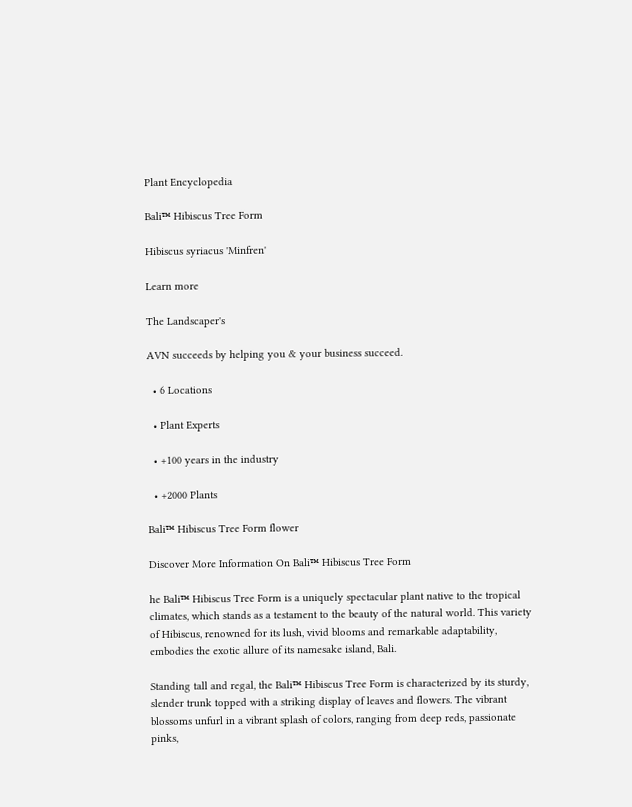Plant Encyclopedia

Bali™ Hibiscus Tree Form

Hibiscus syriacus 'Minfren'

Learn more

The Landscaper's

AVN succeeds by helping you & your business succeed.

  • 6 Locations

  • Plant Experts

  • +100 years in the industry

  • +2000 Plants

Bali™ Hibiscus Tree Form flower

Discover More Information On Bali™ Hibiscus Tree Form

he Bali™ Hibiscus Tree Form is a uniquely spectacular plant native to the tropical climates, which stands as a testament to the beauty of the natural world. This variety of Hibiscus, renowned for its lush, vivid blooms and remarkable adaptability, embodies the exotic allure of its namesake island, Bali.

Standing tall and regal, the Bali™ Hibiscus Tree Form is characterized by its sturdy, slender trunk topped with a striking display of leaves and flowers. The vibrant blossoms unfurl in a vibrant splash of colors, ranging from deep reds, passionate pinks,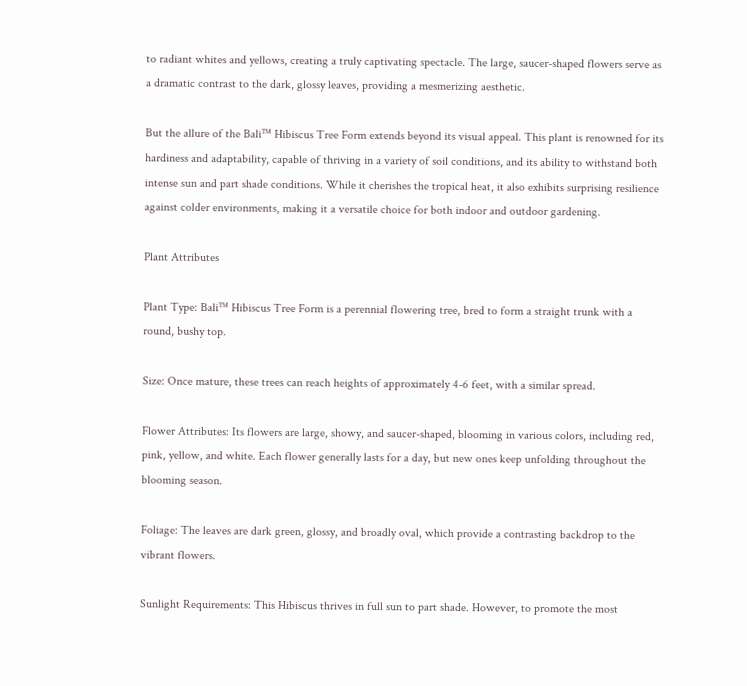to radiant whites and yellows, creating a truly captivating spectacle. The large, saucer-shaped flowers serve as a dramatic contrast to the dark, glossy leaves, providing a mesmerizing aesthetic.

But the allure of the Bali™ Hibiscus Tree Form extends beyond its visual appeal. This plant is renowned for its hardiness and adaptability, capable of thriving in a variety of soil conditions, and its ability to withstand both intense sun and part shade conditions. While it cherishes the tropical heat, it also exhibits surprising resilience against colder environments, making it a versatile choice for both indoor and outdoor gardening.

Plant Attributes

Plant Type: Bali™ Hibiscus Tree Form is a perennial flowering tree, bred to form a straight trunk with a round, bushy top.

Size: Once mature, these trees can reach heights of approximately 4-6 feet, with a similar spread.

Flower Attributes: Its flowers are large, showy, and saucer-shaped, blooming in various colors, including red, pink, yellow, and white. Each flower generally lasts for a day, but new ones keep unfolding throughout the blooming season.

Foliage: The leaves are dark green, glossy, and broadly oval, which provide a contrasting backdrop to the vibrant flowers.

Sunlight Requirements: This Hibiscus thrives in full sun to part shade. However, to promote the most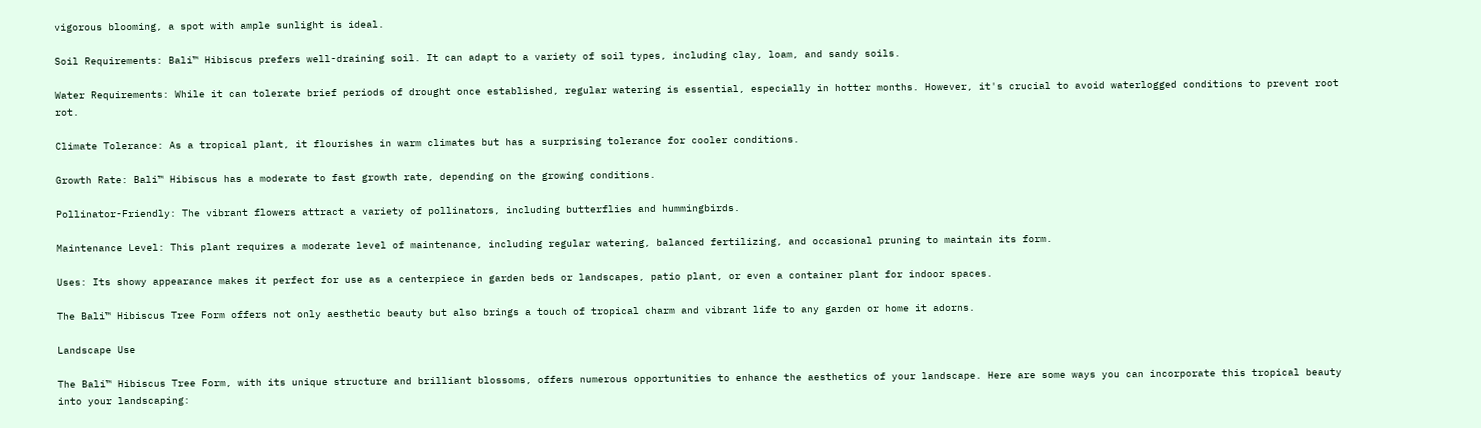vigorous blooming, a spot with ample sunlight is ideal.

Soil Requirements: Bali™ Hibiscus prefers well-draining soil. It can adapt to a variety of soil types, including clay, loam, and sandy soils.

Water Requirements: While it can tolerate brief periods of drought once established, regular watering is essential, especially in hotter months. However, it's crucial to avoid waterlogged conditions to prevent root rot.

Climate Tolerance: As a tropical plant, it flourishes in warm climates but has a surprising tolerance for cooler conditions.

Growth Rate: Bali™ Hibiscus has a moderate to fast growth rate, depending on the growing conditions.

Pollinator-Friendly: The vibrant flowers attract a variety of pollinators, including butterflies and hummingbirds.

Maintenance Level: This plant requires a moderate level of maintenance, including regular watering, balanced fertilizing, and occasional pruning to maintain its form.

Uses: Its showy appearance makes it perfect for use as a centerpiece in garden beds or landscapes, patio plant, or even a container plant for indoor spaces.

The Bali™ Hibiscus Tree Form offers not only aesthetic beauty but also brings a touch of tropical charm and vibrant life to any garden or home it adorns.

Landscape Use

The Bali™ Hibiscus Tree Form, with its unique structure and brilliant blossoms, offers numerous opportunities to enhance the aesthetics of your landscape. Here are some ways you can incorporate this tropical beauty into your landscaping: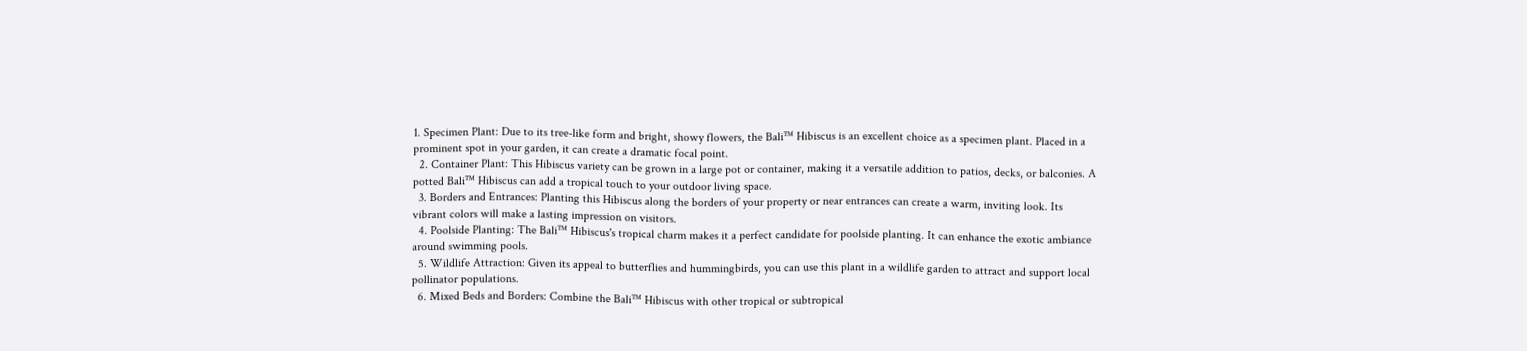1. Specimen Plant: Due to its tree-like form and bright, showy flowers, the Bali™ Hibiscus is an excellent choice as a specimen plant. Placed in a prominent spot in your garden, it can create a dramatic focal point.
  2. Container Plant: This Hibiscus variety can be grown in a large pot or container, making it a versatile addition to patios, decks, or balconies. A potted Bali™ Hibiscus can add a tropical touch to your outdoor living space.
  3. Borders and Entrances: Planting this Hibiscus along the borders of your property or near entrances can create a warm, inviting look. Its vibrant colors will make a lasting impression on visitors.
  4. Poolside Planting: The Bali™ Hibiscus's tropical charm makes it a perfect candidate for poolside planting. It can enhance the exotic ambiance around swimming pools.
  5. Wildlife Attraction: Given its appeal to butterflies and hummingbirds, you can use this plant in a wildlife garden to attract and support local pollinator populations.
  6. Mixed Beds and Borders: Combine the Bali™ Hibiscus with other tropical or subtropical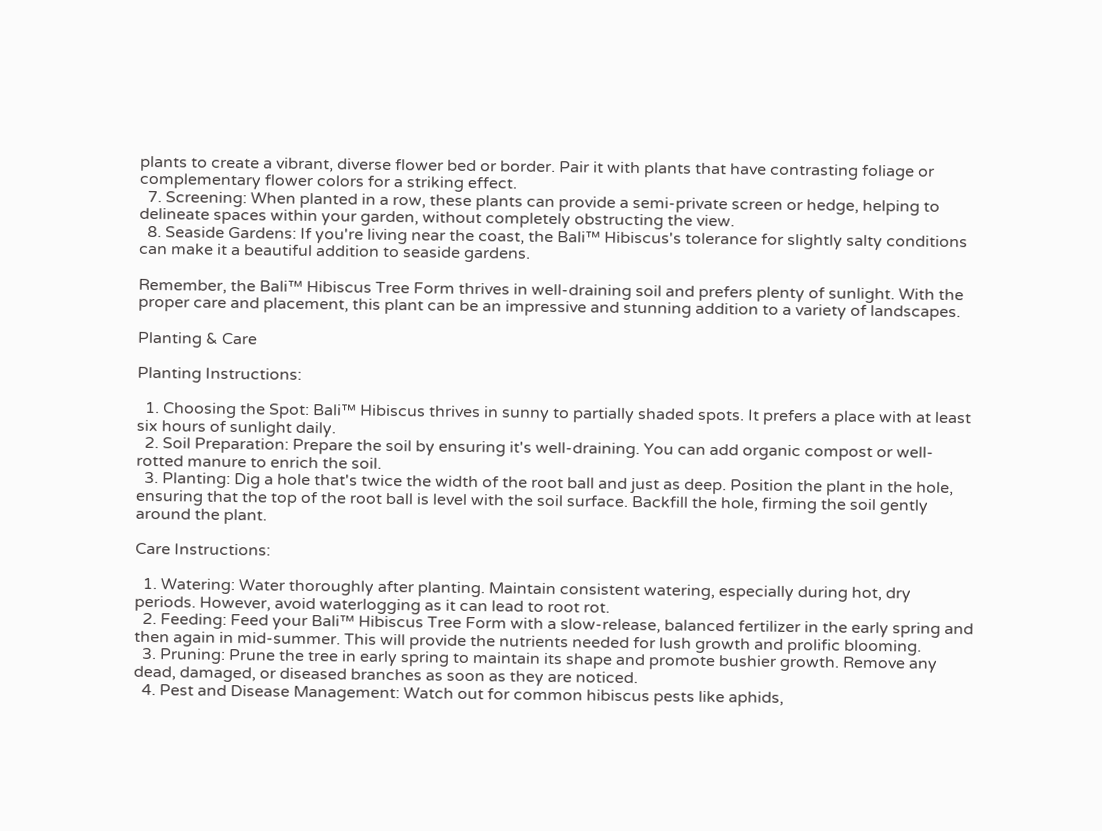plants to create a vibrant, diverse flower bed or border. Pair it with plants that have contrasting foliage or complementary flower colors for a striking effect.
  7. Screening: When planted in a row, these plants can provide a semi-private screen or hedge, helping to delineate spaces within your garden, without completely obstructing the view.
  8. Seaside Gardens: If you're living near the coast, the Bali™ Hibiscus's tolerance for slightly salty conditions can make it a beautiful addition to seaside gardens.

Remember, the Bali™ Hibiscus Tree Form thrives in well-draining soil and prefers plenty of sunlight. With the proper care and placement, this plant can be an impressive and stunning addition to a variety of landscapes.

Planting & Care

Planting Instructions:

  1. Choosing the Spot: Bali™ Hibiscus thrives in sunny to partially shaded spots. It prefers a place with at least six hours of sunlight daily.
  2. Soil Preparation: Prepare the soil by ensuring it's well-draining. You can add organic compost or well-rotted manure to enrich the soil.
  3. Planting: Dig a hole that's twice the width of the root ball and just as deep. Position the plant in the hole, ensuring that the top of the root ball is level with the soil surface. Backfill the hole, firming the soil gently around the plant.

Care Instructions:

  1. Watering: Water thoroughly after planting. Maintain consistent watering, especially during hot, dry periods. However, avoid waterlogging as it can lead to root rot.
  2. Feeding: Feed your Bali™ Hibiscus Tree Form with a slow-release, balanced fertilizer in the early spring and then again in mid-summer. This will provide the nutrients needed for lush growth and prolific blooming.
  3. Pruning: Prune the tree in early spring to maintain its shape and promote bushier growth. Remove any dead, damaged, or diseased branches as soon as they are noticed.
  4. Pest and Disease Management: Watch out for common hibiscus pests like aphids,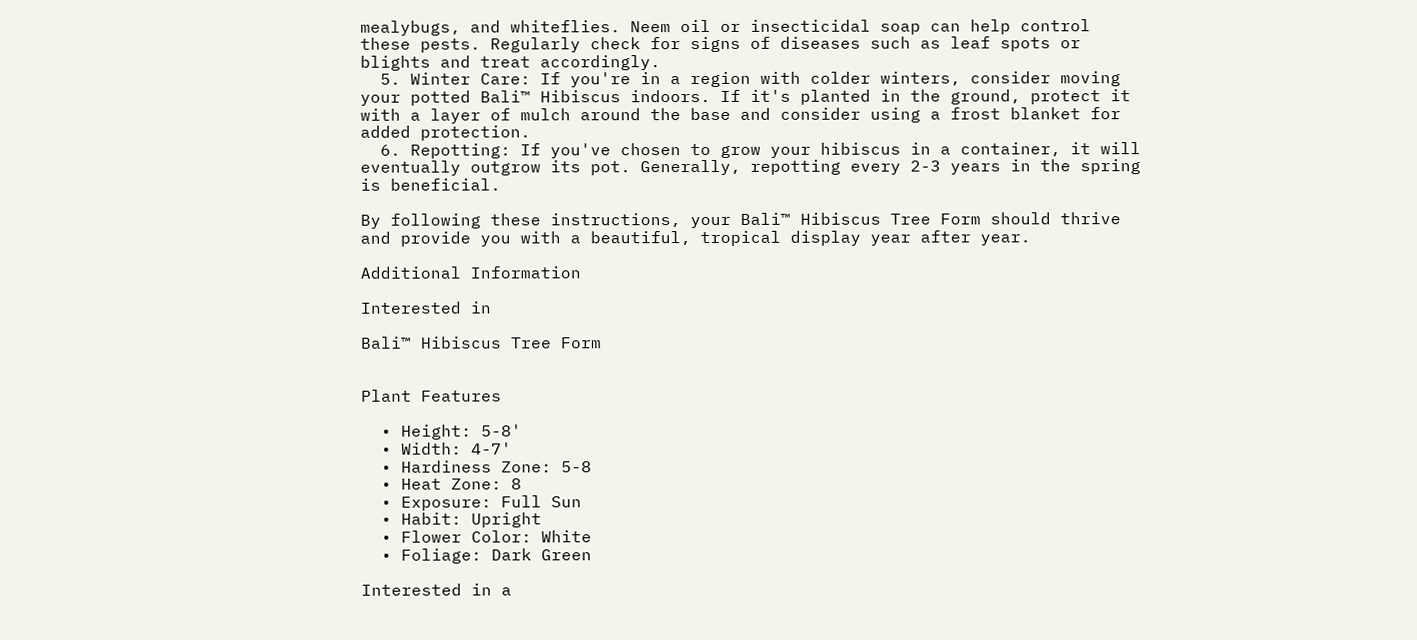mealybugs, and whiteflies. Neem oil or insecticidal soap can help control these pests. Regularly check for signs of diseases such as leaf spots or blights and treat accordingly.
  5. Winter Care: If you're in a region with colder winters, consider moving your potted Bali™ Hibiscus indoors. If it's planted in the ground, protect it with a layer of mulch around the base and consider using a frost blanket for added protection.
  6. Repotting: If you've chosen to grow your hibiscus in a container, it will eventually outgrow its pot. Generally, repotting every 2-3 years in the spring is beneficial.

By following these instructions, your Bali™ Hibiscus Tree Form should thrive and provide you with a beautiful, tropical display year after year.

Additional Information

Interested in

Bali™ Hibiscus Tree Form


Plant Features

  • Height: 5-8'
  • Width: 4-7'
  • Hardiness Zone: 5-8
  • Heat Zone: 8
  • Exposure: Full Sun
  • Habit: Upright
  • Flower Color: White
  • Foliage: Dark Green

Interested in a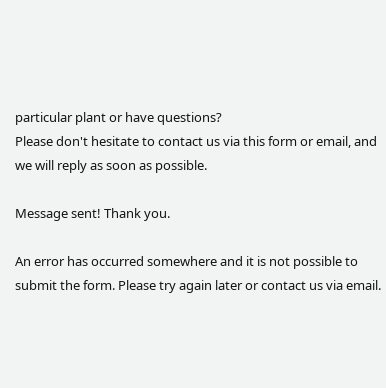particular plant or have questions?
Please don't hesitate to contact us via this form or email, and we will reply as soon as possible.

Message sent! Thank you.

An error has occurred somewhere and it is not possible to submit the form. Please try again later or contact us via email.